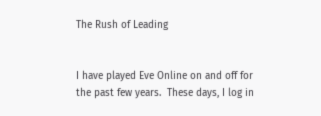The Rush of Leading


I have played Eve Online on and off for the past few years.  These days, I log in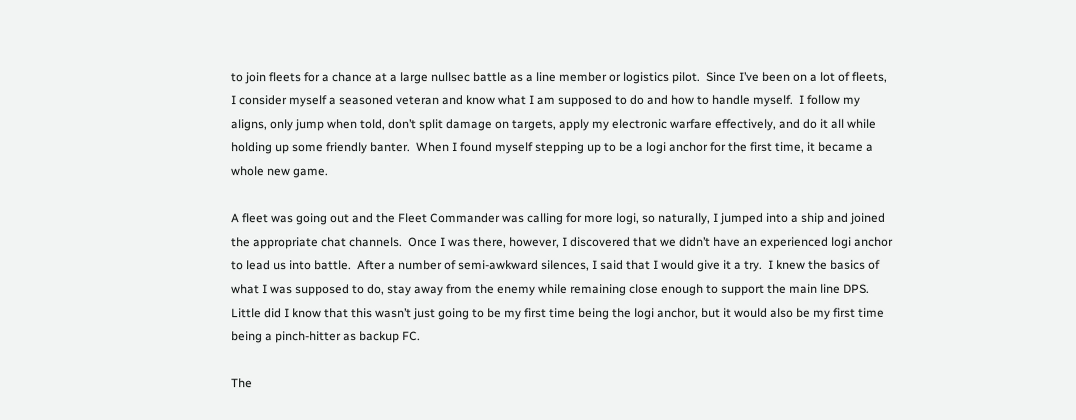to join fleets for a chance at a large nullsec battle as a line member or logistics pilot.  Since I’ve been on a lot of fleets, I consider myself a seasoned veteran and know what I am supposed to do and how to handle myself.  I follow my aligns, only jump when told, don’t split damage on targets, apply my electronic warfare effectively, and do it all while holding up some friendly banter.  When I found myself stepping up to be a logi anchor for the first time, it became a whole new game.

A fleet was going out and the Fleet Commander was calling for more logi, so naturally, I jumped into a ship and joined the appropriate chat channels.  Once I was there, however, I discovered that we didn’t have an experienced logi anchor to lead us into battle.  After a number of semi-awkward silences, I said that I would give it a try.  I knew the basics of what I was supposed to do, stay away from the enemy while remaining close enough to support the main line DPS.  Little did I know that this wasn’t just going to be my first time being the logi anchor, but it would also be my first time being a pinch-hitter as backup FC.

The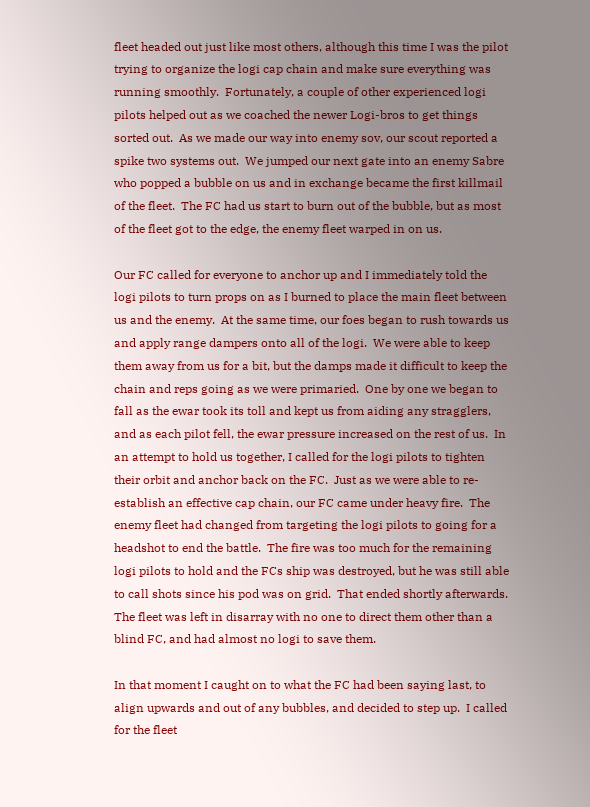fleet headed out just like most others, although this time I was the pilot trying to organize the logi cap chain and make sure everything was running smoothly.  Fortunately, a couple of other experienced logi pilots helped out as we coached the newer Logi-bros to get things sorted out.  As we made our way into enemy sov, our scout reported a spike two systems out.  We jumped our next gate into an enemy Sabre who popped a bubble on us and in exchange became the first killmail of the fleet.  The FC had us start to burn out of the bubble, but as most of the fleet got to the edge, the enemy fleet warped in on us.

Our FC called for everyone to anchor up and I immediately told the logi pilots to turn props on as I burned to place the main fleet between us and the enemy.  At the same time, our foes began to rush towards us and apply range dampers onto all of the logi.  We were able to keep them away from us for a bit, but the damps made it difficult to keep the chain and reps going as we were primaried.  One by one we began to fall as the ewar took its toll and kept us from aiding any stragglers, and as each pilot fell, the ewar pressure increased on the rest of us.  In an attempt to hold us together, I called for the logi pilots to tighten their orbit and anchor back on the FC.  Just as we were able to re-establish an effective cap chain, our FC came under heavy fire.  The enemy fleet had changed from targeting the logi pilots to going for a headshot to end the battle.  The fire was too much for the remaining logi pilots to hold and the FCs ship was destroyed, but he was still able to call shots since his pod was on grid.  That ended shortly afterwards.  The fleet was left in disarray with no one to direct them other than a blind FC, and had almost no logi to save them.

In that moment I caught on to what the FC had been saying last, to align upwards and out of any bubbles, and decided to step up.  I called for the fleet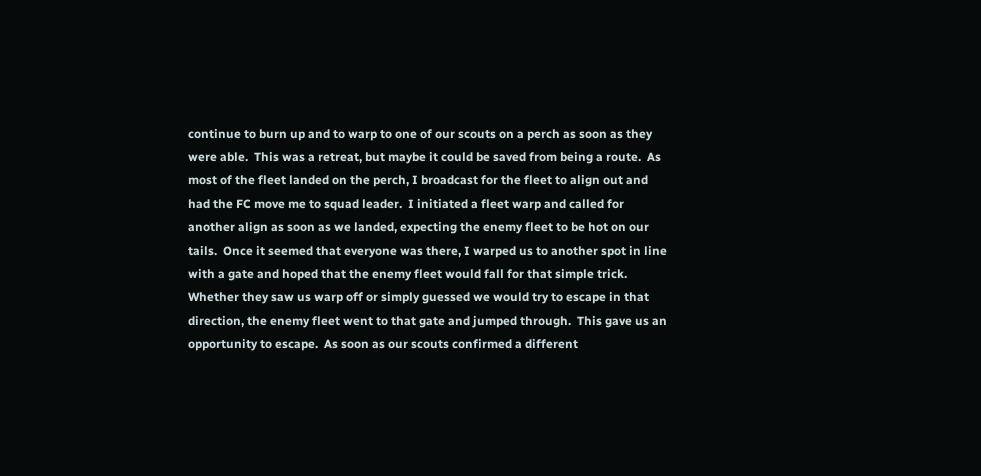continue to burn up and to warp to one of our scouts on a perch as soon as they were able.  This was a retreat, but maybe it could be saved from being a route.  As most of the fleet landed on the perch, I broadcast for the fleet to align out and had the FC move me to squad leader.  I initiated a fleet warp and called for another align as soon as we landed, expecting the enemy fleet to be hot on our tails.  Once it seemed that everyone was there, I warped us to another spot in line with a gate and hoped that the enemy fleet would fall for that simple trick.  Whether they saw us warp off or simply guessed we would try to escape in that direction, the enemy fleet went to that gate and jumped through.  This gave us an opportunity to escape.  As soon as our scouts confirmed a different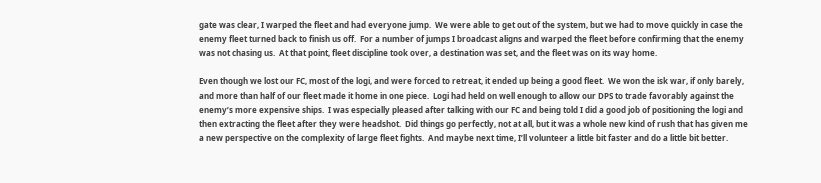gate was clear, I warped the fleet and had everyone jump.  We were able to get out of the system, but we had to move quickly in case the enemy fleet turned back to finish us off.  For a number of jumps I broadcast aligns and warped the fleet before confirming that the enemy was not chasing us.  At that point, fleet discipline took over, a destination was set, and the fleet was on its way home.

Even though we lost our FC, most of the logi, and were forced to retreat, it ended up being a good fleet.  We won the isk war, if only barely, and more than half of our fleet made it home in one piece.  Logi had held on well enough to allow our DPS to trade favorably against the enemy’s more expensive ships.  I was especially pleased after talking with our FC and being told I did a good job of positioning the logi and then extracting the fleet after they were headshot.  Did things go perfectly, not at all, but it was a whole new kind of rush that has given me a new perspective on the complexity of large fleet fights.  And maybe next time, I’ll volunteer a little bit faster and do a little bit better.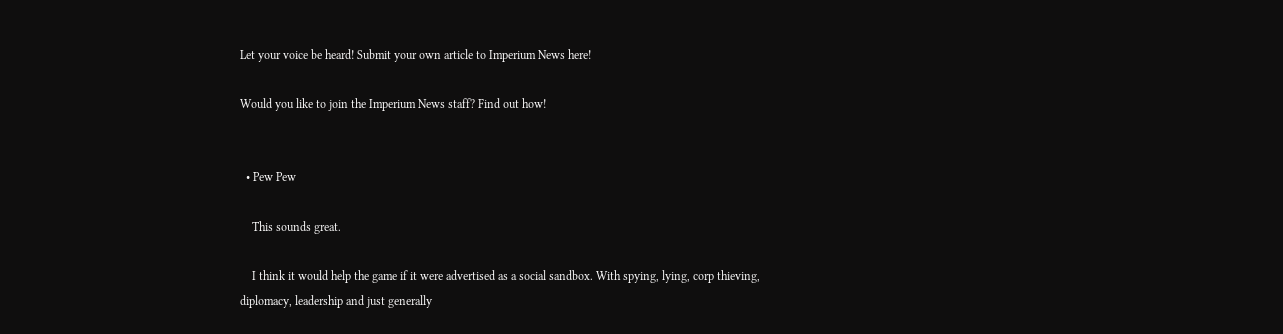Let your voice be heard! Submit your own article to Imperium News here!

Would you like to join the Imperium News staff? Find out how!


  • Pew Pew

    This sounds great.

    I think it would help the game if it were advertised as a social sandbox. With spying, lying, corp thieving, diplomacy, leadership and just generally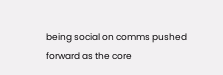being social on comms pushed forward as the core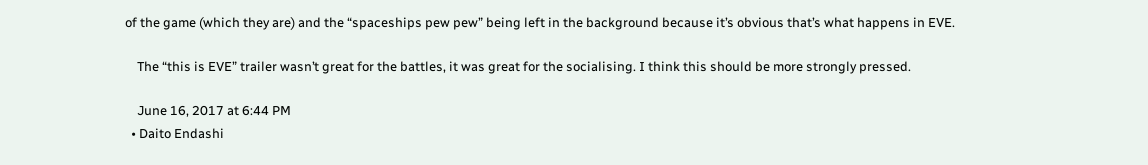of the game (which they are) and the “spaceships pew pew” being left in the background because it’s obvious that’s what happens in EVE.

    The “this is EVE” trailer wasn’t great for the battles, it was great for the socialising. I think this should be more strongly pressed.

    June 16, 2017 at 6:44 PM
  • Daito Endashi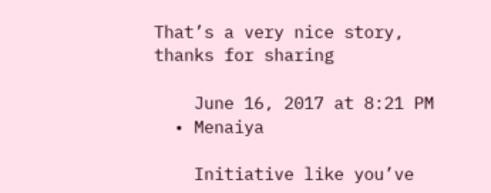That’s a very nice story, thanks for sharing

    June 16, 2017 at 8:21 PM
  • Menaiya

    Initiative like you’ve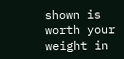shown is worth your weight in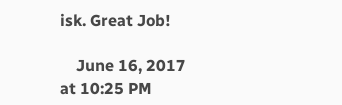isk. Great Job!

    June 16, 2017 at 10:25 PM